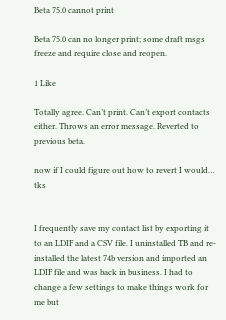Beta 75.0 cannot print

Beta 75.0 can no longer print; some draft msgs freeze and require close and reopen.

1 Like

Totally agree. Can’t print. Can’t export contacts either. Throws an error message. Reverted to previous beta.

now if I could figure out how to revert I would… tks


I frequently save my contact list by exporting it to an LDIF and a CSV file. I uninstalled TB and re-installed the latest 74b version and imported an LDIF file and was back in business. I had to change a few settings to make things work for me but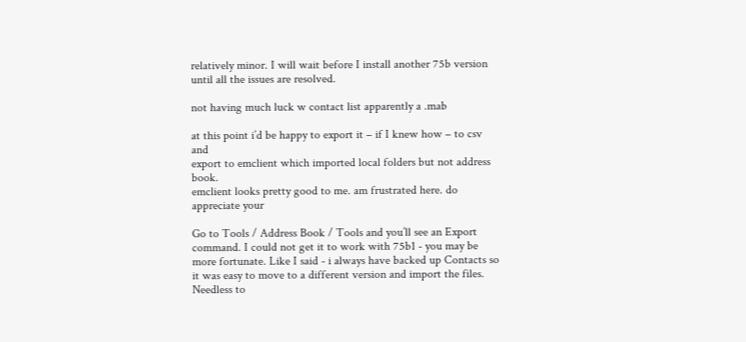relatively minor. I will wait before I install another 75b version until all the issues are resolved.

not having much luck w contact list apparently a .mab

at this point i’d be happy to export it – if I knew how – to csv and
export to emclient which imported local folders but not address book.
emclient looks pretty good to me. am frustrated here. do appreciate your

Go to Tools / Address Book / Tools and you’ll see an Export command. I could not get it to work with 75b1 - you may be more fortunate. Like I said - i always have backed up Contacts so it was easy to move to a different version and import the files. Needless to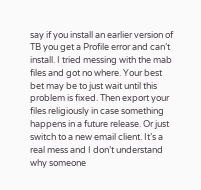say if you install an earlier version of TB you get a Profile error and can’t install. I tried messing with the mab files and got no where. Your best bet may be to just wait until this problem is fixed. Then export your files religiously in case something happens in a future release. Or just switch to a new email client. It’s a real mess and I don’t understand why someone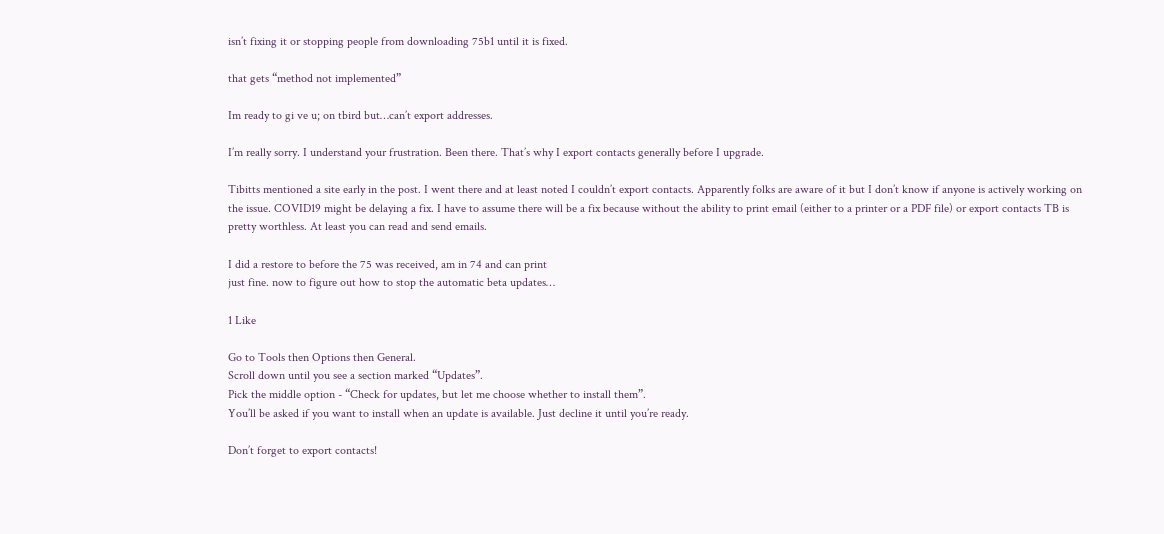isn’t fixing it or stopping people from downloading 75b1 until it is fixed.

that gets “method not implemented”

Im ready to gi ve u; on tbird but…can’t export addresses.

I’m really sorry. I understand your frustration. Been there. That’s why I export contacts generally before I upgrade.

Tibitts mentioned a site early in the post. I went there and at least noted I couldn’t export contacts. Apparently folks are aware of it but I don’t know if anyone is actively working on the issue. COVID19 might be delaying a fix. I have to assume there will be a fix because without the ability to print email (either to a printer or a PDF file) or export contacts TB is pretty worthless. At least you can read and send emails.

I did a restore to before the 75 was received, am in 74 and can print
just fine. now to figure out how to stop the automatic beta updates…

1 Like

Go to Tools then Options then General.
Scroll down until you see a section marked “Updates”.
Pick the middle option - “Check for updates, but let me choose whether to install them”.
You’ll be asked if you want to install when an update is available. Just decline it until you’re ready.

Don’t forget to export contacts!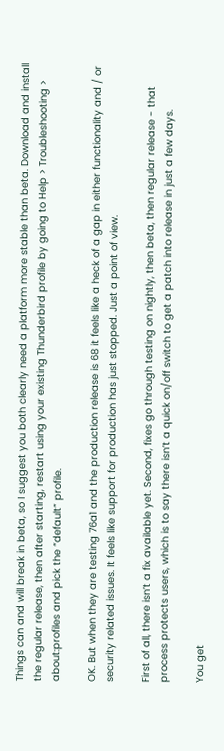Things can and will break in beta, so I suggest you both clearly need a platform more stable than beta. Download and install the regular release, then after starting, restart using your existing Thunderbird profile by going to Help > Troubleshooting > about:profiles and pick the “default” profile.

OK. But when they are testing 76a1 and the production release is 68 it feels like a heck of a gap in either functionality and / or security related issues. It feels like support for production has just stopped. Just a point of view.

First of all, there isn’t a fix available yet. Second, fixes go through testing on nightly, then beta, then regular release - that process protects users, which is to say there isn’t a quick on/off switch to get a patch into release in just a few days.

You get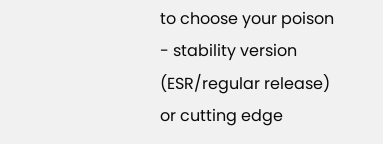to choose your poison - stability version (ESR/regular release) or cutting edge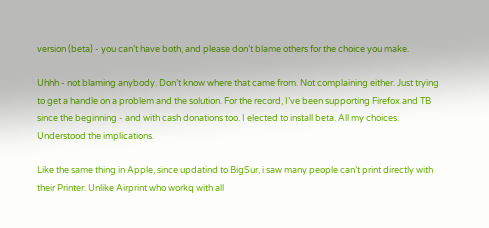version (beta) - you can’t have both, and please don’t blame others for the choice you make.

Uhhh - not blaming anybody. Don’t know where that came from. Not complaining either. Just trying to get a handle on a problem and the solution. For the record, I’ve been supporting Firefox and TB since the beginning - and with cash donations too. I elected to install beta. All my choices. Understood the implications.

Like the same thing in Apple, since updatind to BigSur, i saw many people can’t print directly with their Printer. Unlike Airprint who workq with all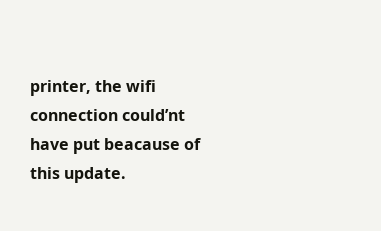printer, the wifi connection could’nt have put beacause of this update.